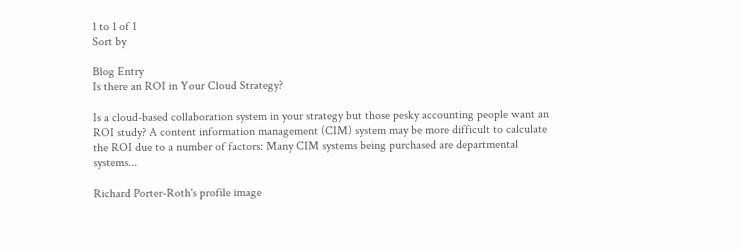1 to 1 of 1
Sort by

Blog Entry
Is there an ROI in Your Cloud Strategy?

Is a cloud-based collaboration system in your strategy but those pesky accounting people want an ROI study? A content information management (CIM) system may be more difficult to calculate the ROI due to a number of factors: Many CIM systems being purchased are departmental systems...

Richard Porter-Roth's profile image